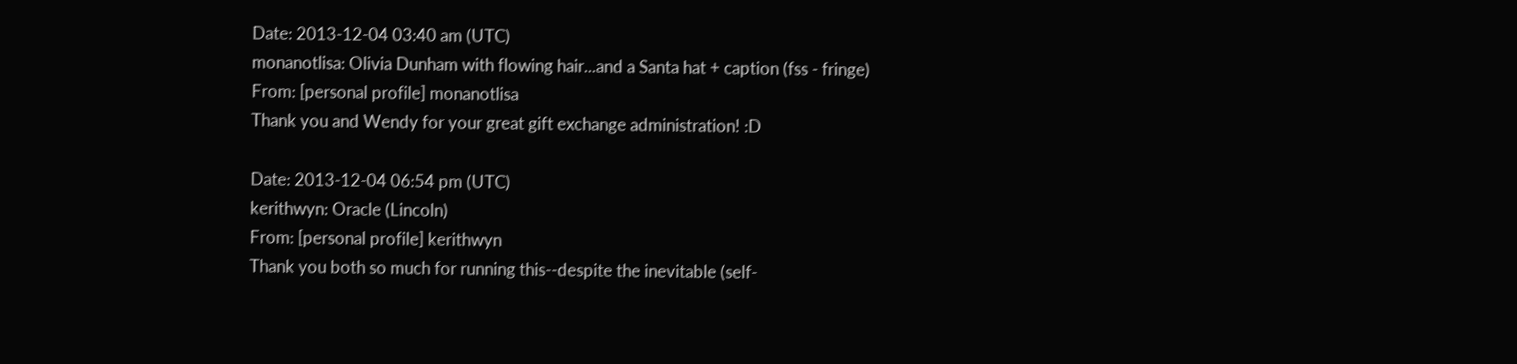Date: 2013-12-04 03:40 am (UTC)
monanotlisa: Olivia Dunham with flowing hair...and a Santa hat + caption (fss - fringe)
From: [personal profile] monanotlisa
Thank you and Wendy for your great gift exchange administration! :D

Date: 2013-12-04 06:54 pm (UTC)
kerithwyn: Oracle (Lincoln)
From: [personal profile] kerithwyn
Thank you both so much for running this--despite the inevitable (self-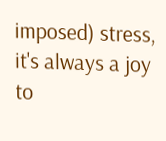imposed) stress, it's always a joy to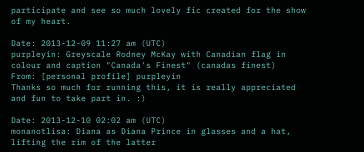participate and see so much lovely fic created for the show of my heart.

Date: 2013-12-09 11:27 am (UTC)
purpleyin: Greyscale Rodney McKay with Canadian flag in colour and caption "Canada's Finest" (canadas finest)
From: [personal profile] purpleyin
Thanks so much for running this, it is really appreciated and fun to take part in. :)

Date: 2013-12-10 02:02 am (UTC)
monanotlisa: Diana as Diana Prince in glasses and a hat, lifting the rim of the latter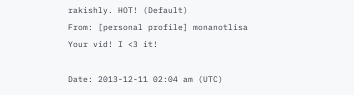rakishly. HOT! (Default)
From: [personal profile] monanotlisa
Your vid! I <3 it!

Date: 2013-12-11 02:04 am (UTC)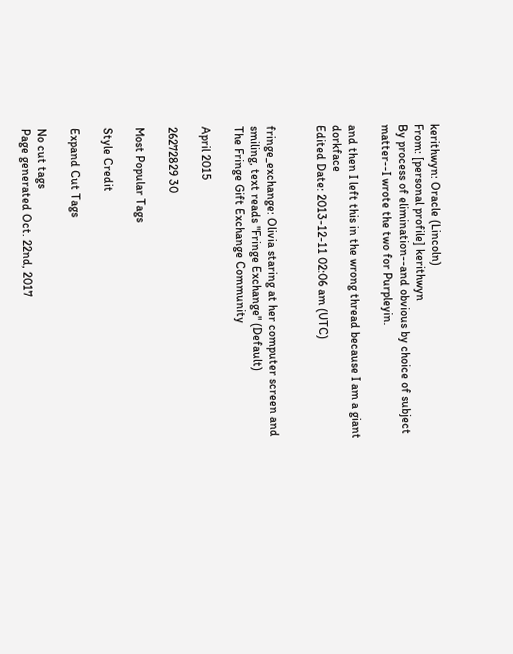kerithwyn: Oracle (Lincoln)
From: [personal profile] kerithwyn
By process of elimination--and obvious by choice of subject matter--I wrote the two for Purpleyin.

and then I left this in the wrong thread because I am a giant dorkface
Edited Date: 2013-12-11 02:06 am (UTC)


fringe_exchange: Olivia staring at her computer screen and smiling, text reads "Fringe Exchange" (Default)
The Fringe Gift Exchange Community

April 2015

26272829 30

Most Popular Tags

Style Credit

Expand Cut Tags

No cut tags
Page generated Oct. 22nd, 2017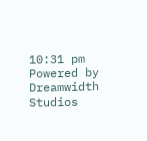10:31 pm
Powered by Dreamwidth Studios